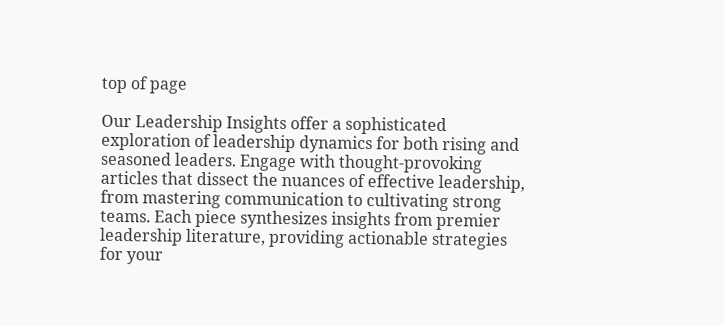top of page

Our Leadership Insights offer a sophisticated exploration of leadership dynamics for both rising and seasoned leaders. Engage with thought-provoking articles that dissect the nuances of effective leadership, from mastering communication to cultivating strong teams. Each piece synthesizes insights from premier leadership literature, providing actionable strategies for your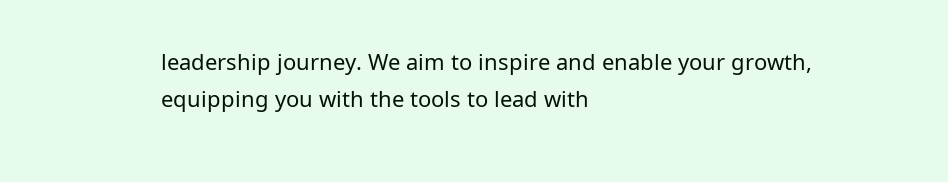leadership journey. We aim to inspire and enable your growth, equipping you with the tools to lead with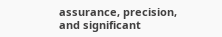assurance, precision, and significant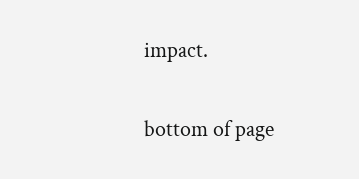impact.

bottom of page